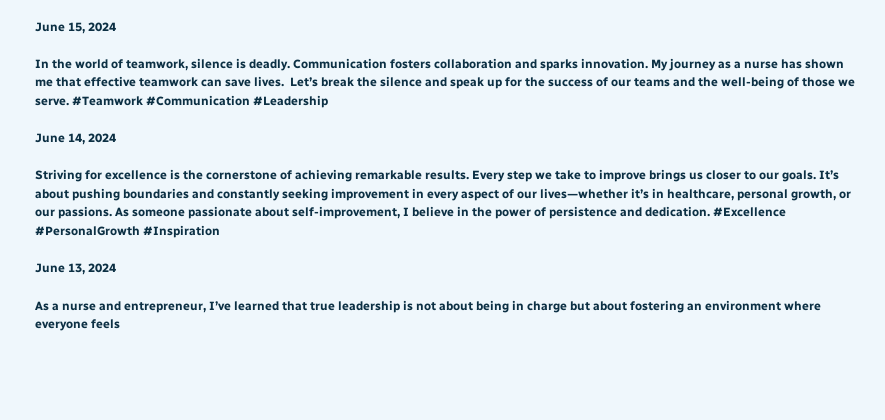June 15, 2024

In the world of teamwork, silence is deadly. Communication fosters collaboration and sparks innovation. My journey as a nurse has shown me that effective teamwork can save lives.  Let’s break the silence and speak up for the success of our teams and the well-being of those we serve. #Teamwork #Communication #Leadership

June 14, 2024

Striving for excellence is the cornerstone of achieving remarkable results. Every step we take to improve brings us closer to our goals. It’s about pushing boundaries and constantly seeking improvement in every aspect of our lives—whether it’s in healthcare, personal growth, or our passions. As someone passionate about self-improvement, I believe in the power of persistence and dedication. #Excellence #PersonalGrowth #Inspiration

June 13, 2024

As a nurse and entrepreneur, I’ve learned that true leadership is not about being in charge but about fostering an environment where everyone feels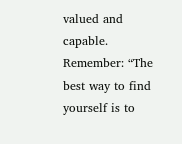valued and capable. Remember: “The best way to find yourself is to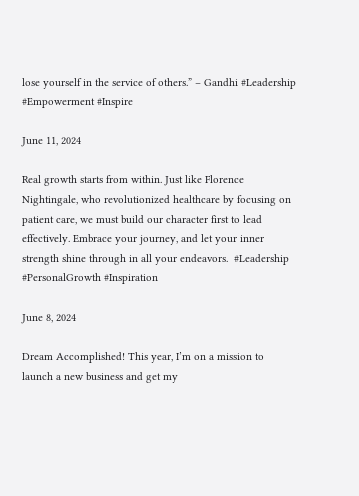lose yourself in the service of others.” – Gandhi #Leadership #Empowerment #Inspire

June 11, 2024

Real growth starts from within. Just like Florence Nightingale, who revolutionized healthcare by focusing on patient care, we must build our character first to lead effectively. Embrace your journey, and let your inner strength shine through in all your endeavors.  #Leadership #PersonalGrowth #Inspiration

June 8, 2024

Dream Accomplished! This year, I’m on a mission to launch a new business and get my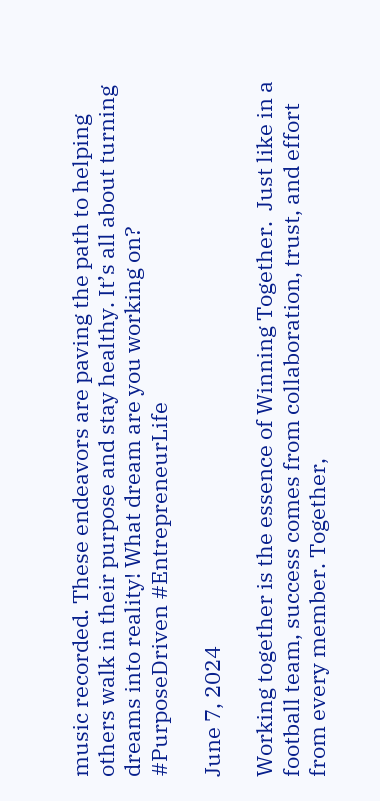music recorded. These endeavors are paving the path to helping others walk in their purpose and stay healthy. It’s all about turning dreams into reality! What dream are you working on? #PurposeDriven #EntrepreneurLife

June 7, 2024

Working together is the essence of Winning Together.  Just like in a football team, success comes from collaboration, trust, and effort from every member. Together,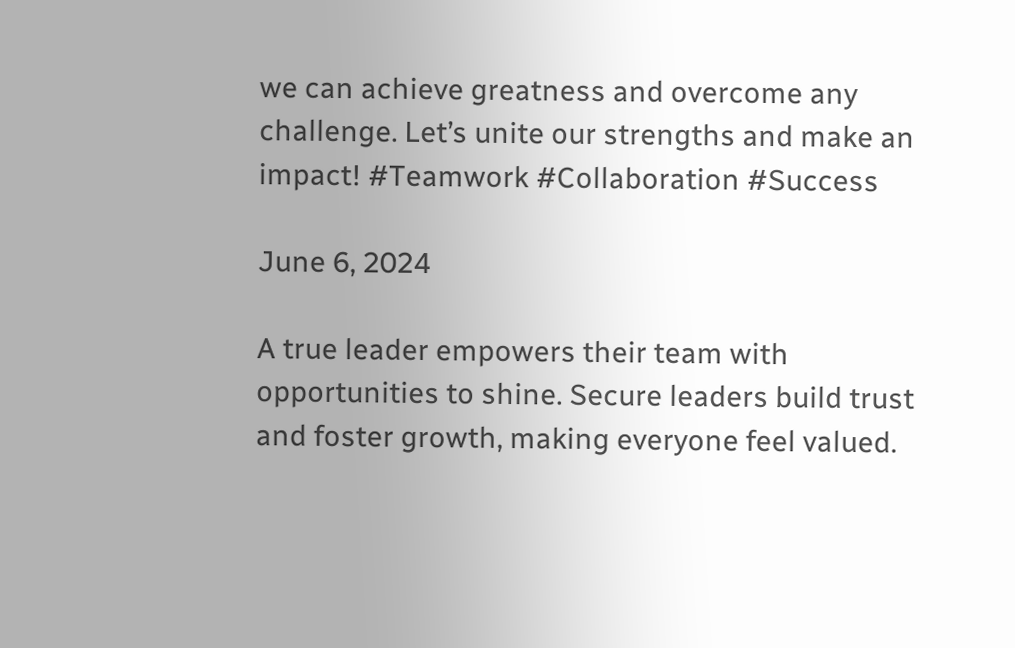we can achieve greatness and overcome any challenge. Let’s unite our strengths and make an impact! #Teamwork #Collaboration #Success

June 6, 2024

A true leader empowers their team with opportunities to shine. Secure leaders build trust and foster growth, making everyone feel valued.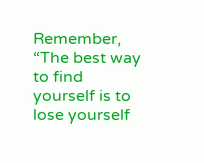Remember, “The best way to find yourself is to lose yourself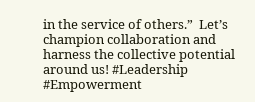in the service of others.”  Let’s champion collaboration and harness the collective potential around us! #Leadership #Empowerment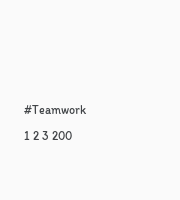#Teamwork

1 2 3 200